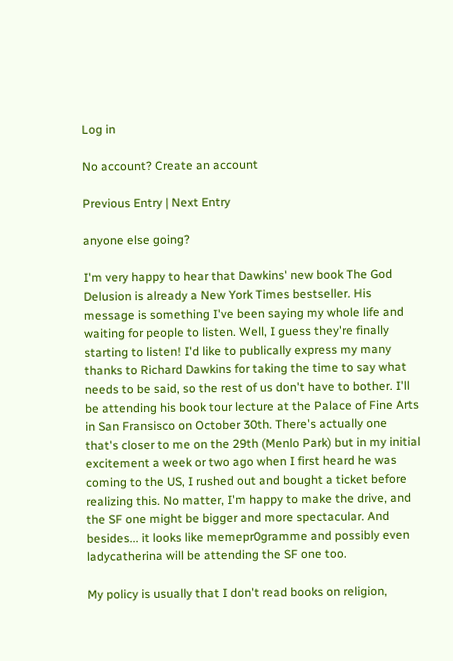Log in

No account? Create an account

Previous Entry | Next Entry

anyone else going?

I'm very happy to hear that Dawkins' new book The God Delusion is already a New York Times bestseller. His message is something I've been saying my whole life and waiting for people to listen. Well, I guess they're finally starting to listen! I'd like to publically express my many thanks to Richard Dawkins for taking the time to say what needs to be said, so the rest of us don't have to bother. I'll be attending his book tour lecture at the Palace of Fine Arts in San Fransisco on October 30th. There's actually one that's closer to me on the 29th (Menlo Park) but in my initial excitement a week or two ago when I first heard he was coming to the US, I rushed out and bought a ticket before realizing this. No matter, I'm happy to make the drive, and the SF one might be bigger and more spectacular. And besides... it looks like memepr0gramme and possibly even ladycatherina will be attending the SF one too.

My policy is usually that I don't read books on religion,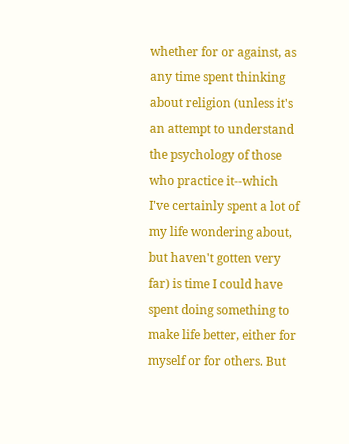whether for or against, as any time spent thinking about religion (unless it's an attempt to understand the psychology of those who practice it--which I've certainly spent a lot of my life wondering about, but haven't gotten very far) is time I could have spent doing something to make life better, either for myself or for others. But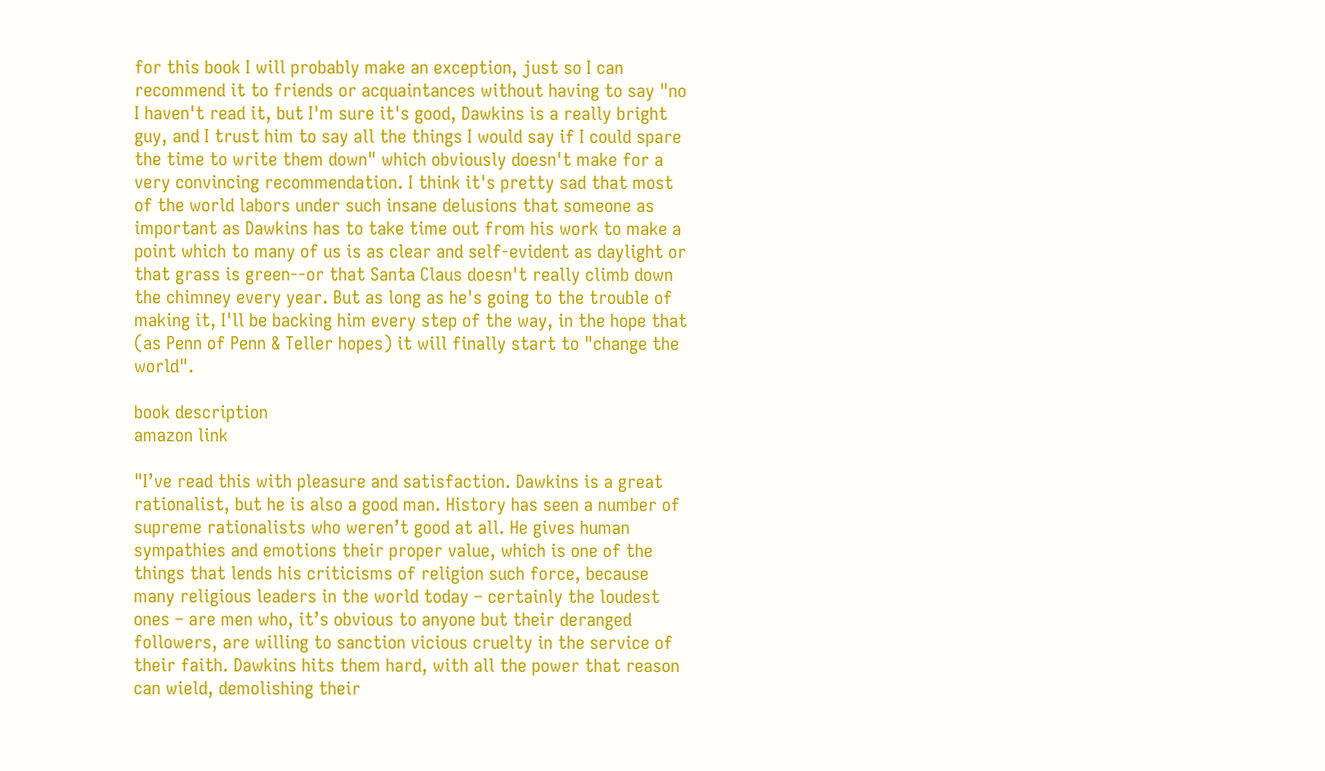for this book I will probably make an exception, just so I can recommend it to friends or acquaintances without having to say "no I haven't read it, but I'm sure it's good, Dawkins is a really bright guy, and I trust him to say all the things I would say if I could spare the time to write them down" which obviously doesn't make for a very convincing recommendation. I think it's pretty sad that most of the world labors under such insane delusions that someone as important as Dawkins has to take time out from his work to make a point which to many of us is as clear and self-evident as daylight or that grass is green--or that Santa Claus doesn't really climb down the chimney every year. But as long as he's going to the trouble of making it, I'll be backing him every step of the way, in the hope that (as Penn of Penn & Teller hopes) it will finally start to "change the world".

book description
amazon link

"I’ve read this with pleasure and satisfaction. Dawkins is a great rationalist, but he is also a good man. History has seen a number of supreme rationalists who weren’t good at all. He gives human sympathies and emotions their proper value, which is one of the things that lends his criticisms of religion such force, because many religious leaders in the world today – certainly the loudest ones – are men who, it’s obvious to anyone but their deranged followers, are willing to sanction vicious cruelty in the service of their faith. Dawkins hits them hard, with all the power that reason can wield, demolishing their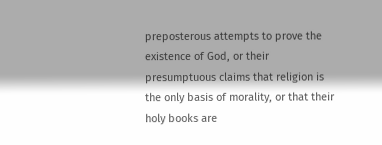preposterous attempts to prove the existence of God, or their presumptuous claims that religion is the only basis of morality, or that their holy books are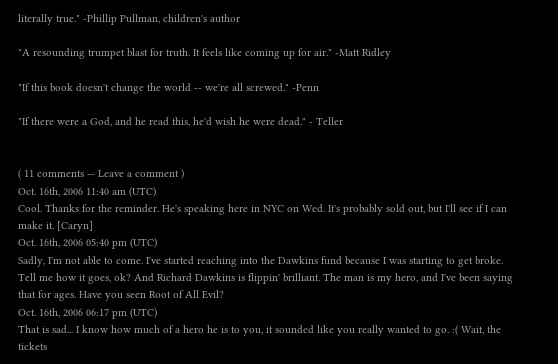literally true." -Phillip Pullman, children's author

"A resounding trumpet blast for truth. It feels like coming up for air." -Matt Ridley

"If this book doesn't change the world -- we're all screwed." -Penn

"If there were a God, and he read this, he'd wish he were dead." - Teller


( 11 comments — Leave a comment )
Oct. 16th, 2006 11:40 am (UTC)
Cool. Thanks for the reminder. He's speaking here in NYC on Wed. It's probably sold out, but I'll see if I can make it. [Caryn]
Oct. 16th, 2006 05:40 pm (UTC)
Sadly, I'm not able to come. I've started reaching into the Dawkins fund because I was starting to get broke. Tell me how it goes, ok? And Richard Dawkins is flippin' brilliant. The man is my hero, and I've been saying that for ages. Have you seen Root of All Evil?
Oct. 16th, 2006 06:17 pm (UTC)
That is sad... I know how much of a hero he is to you, it sounded like you really wanted to go. :( Wait, the tickets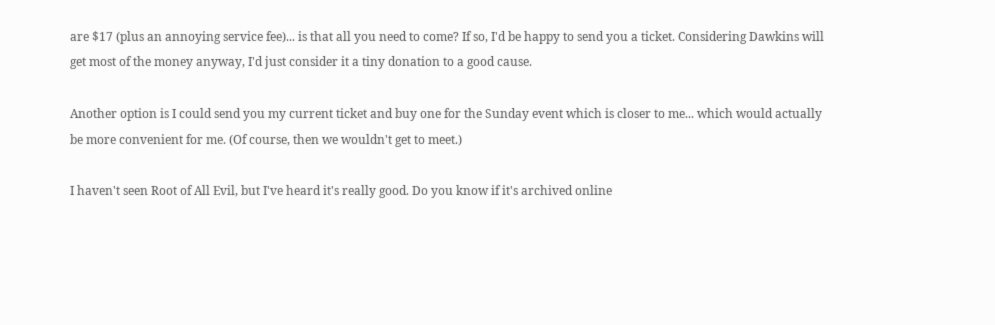are $17 (plus an annoying service fee)... is that all you need to come? If so, I'd be happy to send you a ticket. Considering Dawkins will get most of the money anyway, I'd just consider it a tiny donation to a good cause.

Another option is I could send you my current ticket and buy one for the Sunday event which is closer to me... which would actually be more convenient for me. (Of course, then we wouldn't get to meet.)

I haven't seen Root of All Evil, but I've heard it's really good. Do you know if it's archived online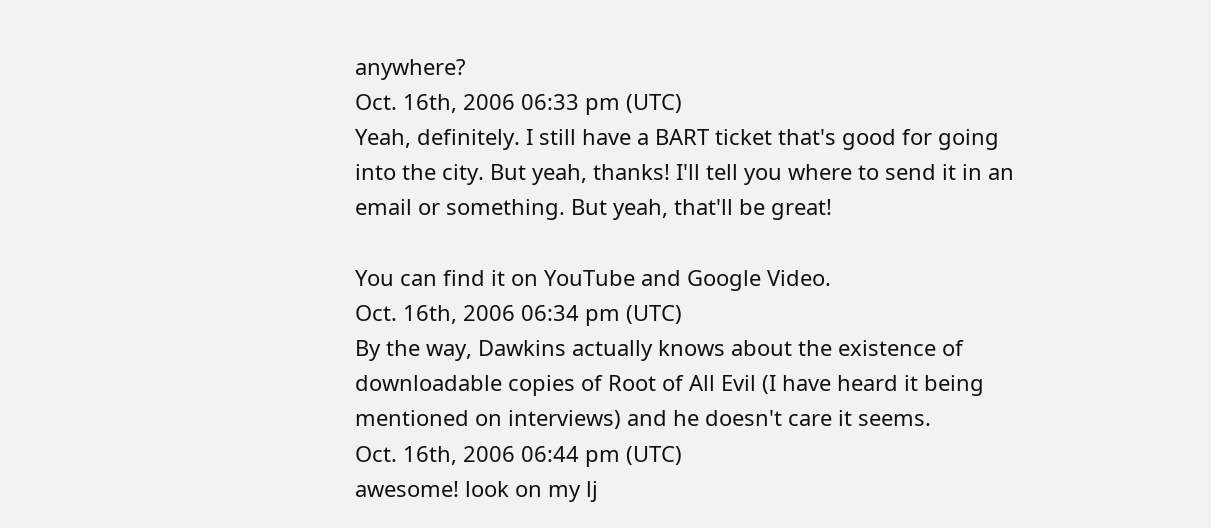anywhere?
Oct. 16th, 2006 06:33 pm (UTC)
Yeah, definitely. I still have a BART ticket that's good for going into the city. But yeah, thanks! I'll tell you where to send it in an email or something. But yeah, that'll be great!

You can find it on YouTube and Google Video.
Oct. 16th, 2006 06:34 pm (UTC)
By the way, Dawkins actually knows about the existence of downloadable copies of Root of All Evil (I have heard it being mentioned on interviews) and he doesn't care it seems.
Oct. 16th, 2006 06:44 pm (UTC)
awesome! look on my lj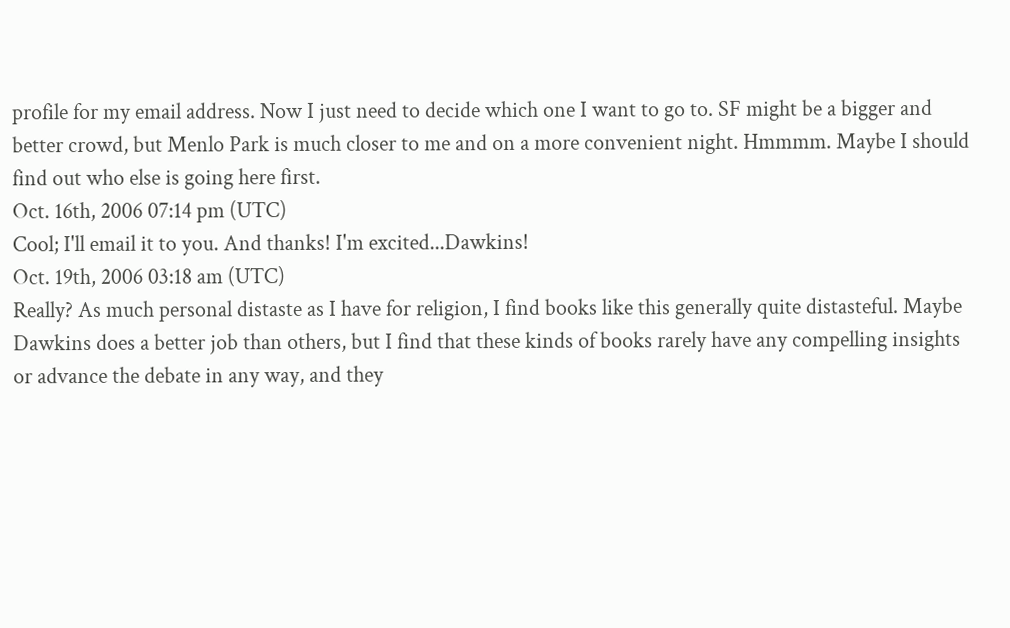profile for my email address. Now I just need to decide which one I want to go to. SF might be a bigger and better crowd, but Menlo Park is much closer to me and on a more convenient night. Hmmmm. Maybe I should find out who else is going here first.
Oct. 16th, 2006 07:14 pm (UTC)
Cool; I'll email it to you. And thanks! I'm excited...Dawkins!
Oct. 19th, 2006 03:18 am (UTC)
Really? As much personal distaste as I have for religion, I find books like this generally quite distasteful. Maybe Dawkins does a better job than others, but I find that these kinds of books rarely have any compelling insights or advance the debate in any way, and they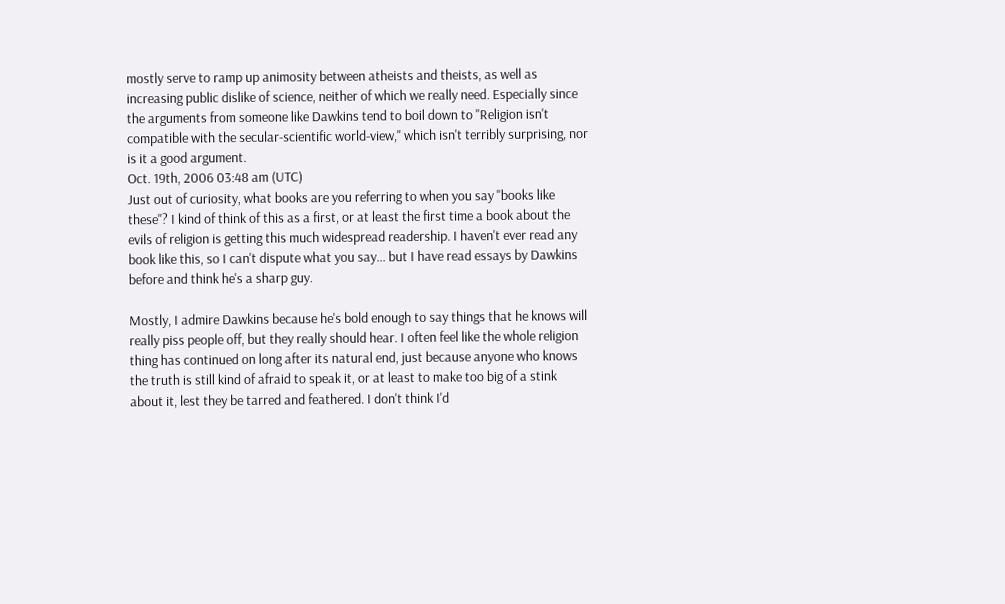mostly serve to ramp up animosity between atheists and theists, as well as increasing public dislike of science, neither of which we really need. Especially since the arguments from someone like Dawkins tend to boil down to "Religion isn't compatible with the secular-scientific world-view," which isn't terribly surprising, nor is it a good argument.
Oct. 19th, 2006 03:48 am (UTC)
Just out of curiosity, what books are you referring to when you say "books like these"? I kind of think of this as a first, or at least the first time a book about the evils of religion is getting this much widespread readership. I haven't ever read any book like this, so I can't dispute what you say... but I have read essays by Dawkins before and think he's a sharp guy.

Mostly, I admire Dawkins because he's bold enough to say things that he knows will really piss people off, but they really should hear. I often feel like the whole religion thing has continued on long after its natural end, just because anyone who knows the truth is still kind of afraid to speak it, or at least to make too big of a stink about it, lest they be tarred and feathered. I don't think I'd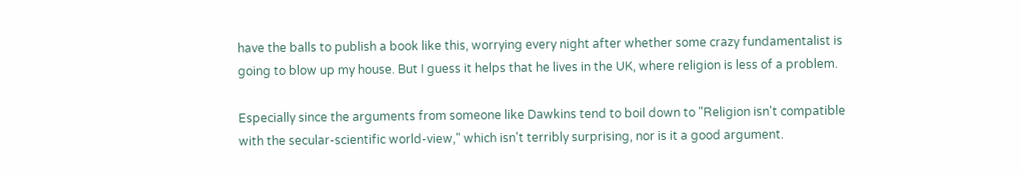have the balls to publish a book like this, worrying every night after whether some crazy fundamentalist is going to blow up my house. But I guess it helps that he lives in the UK, where religion is less of a problem.

Especially since the arguments from someone like Dawkins tend to boil down to "Religion isn't compatible with the secular-scientific world-view," which isn't terribly surprising, nor is it a good argument.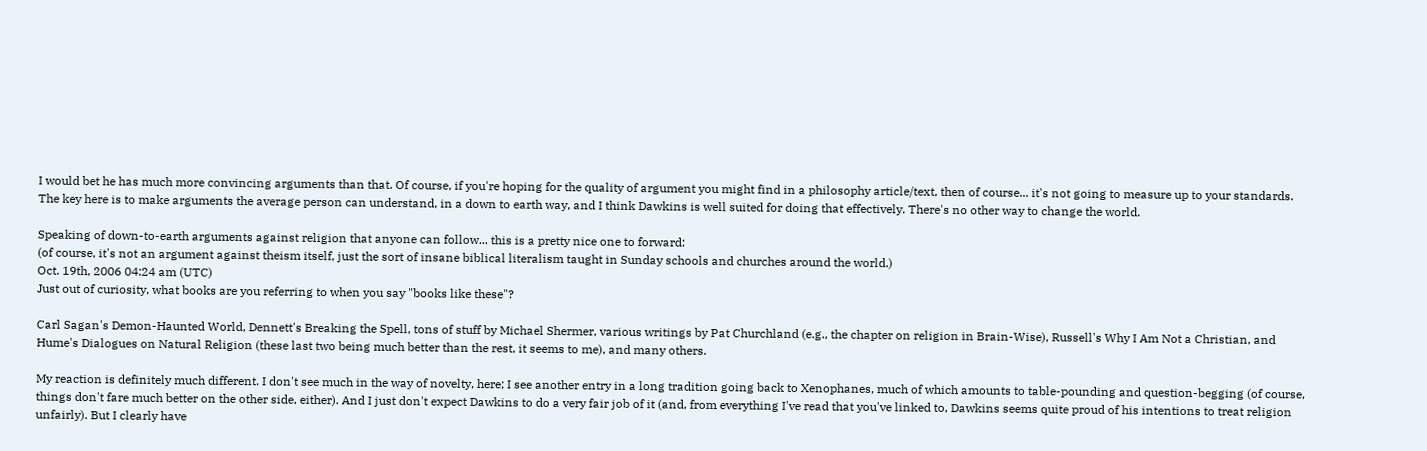I would bet he has much more convincing arguments than that. Of course, if you're hoping for the quality of argument you might find in a philosophy article/text, then of course... it's not going to measure up to your standards. The key here is to make arguments the average person can understand, in a down to earth way, and I think Dawkins is well suited for doing that effectively. There's no other way to change the world.

Speaking of down-to-earth arguments against religion that anyone can follow... this is a pretty nice one to forward:
(of course, it's not an argument against theism itself, just the sort of insane biblical literalism taught in Sunday schools and churches around the world.)
Oct. 19th, 2006 04:24 am (UTC)
Just out of curiosity, what books are you referring to when you say "books like these"?

Carl Sagan's Demon-Haunted World, Dennett's Breaking the Spell, tons of stuff by Michael Shermer, various writings by Pat Churchland (e.g., the chapter on religion in Brain-Wise), Russell's Why I Am Not a Christian, and Hume's Dialogues on Natural Religion (these last two being much better than the rest, it seems to me), and many others.

My reaction is definitely much different. I don't see much in the way of novelty, here; I see another entry in a long tradition going back to Xenophanes, much of which amounts to table-pounding and question-begging (of course, things don't fare much better on the other side, either). And I just don't expect Dawkins to do a very fair job of it (and, from everything I've read that you've linked to, Dawkins seems quite proud of his intentions to treat religion unfairly). But I clearly have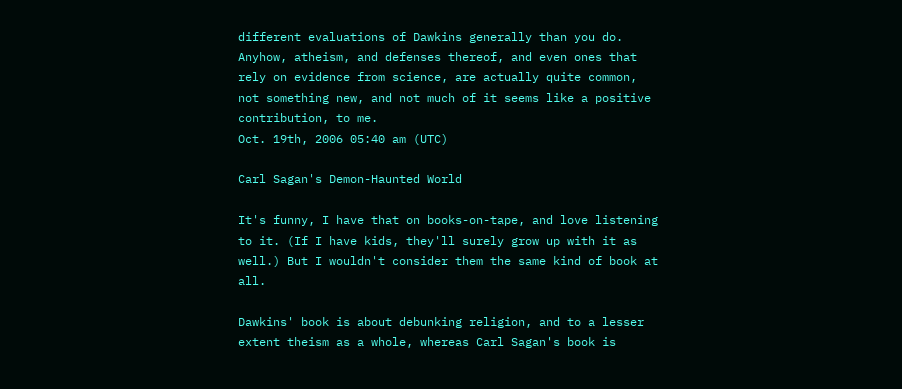different evaluations of Dawkins generally than you do. Anyhow, atheism, and defenses thereof, and even ones that rely on evidence from science, are actually quite common, not something new, and not much of it seems like a positive contribution, to me.
Oct. 19th, 2006 05:40 am (UTC)

Carl Sagan's Demon-Haunted World

It's funny, I have that on books-on-tape, and love listening to it. (If I have kids, they'll surely grow up with it as well.) But I wouldn't consider them the same kind of book at all.

Dawkins' book is about debunking religion, and to a lesser extent theism as a whole, whereas Carl Sagan's book is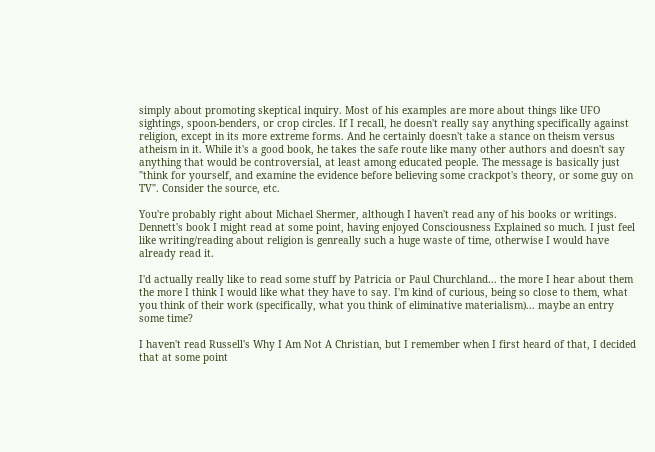simply about promoting skeptical inquiry. Most of his examples are more about things like UFO sightings, spoon-benders, or crop circles. If I recall, he doesn't really say anything specifically against religion, except in its more extreme forms. And he certainly doesn't take a stance on theism versus atheism in it. While it's a good book, he takes the safe route like many other authors and doesn't say anything that would be controversial, at least among educated people. The message is basically just "think for yourself, and examine the evidence before believing some crackpot's theory, or some guy on TV". Consider the source, etc.

You're probably right about Michael Shermer, although I haven't read any of his books or writings. Dennett's book I might read at some point, having enjoyed Consciousness Explained so much. I just feel like writing/reading about religion is genreally such a huge waste of time, otherwise I would have already read it.

I'd actually really like to read some stuff by Patricia or Paul Churchland... the more I hear about them the more I think I would like what they have to say. I'm kind of curious, being so close to them, what you think of their work (specifically, what you think of eliminative materialism)... maybe an entry some time?

I haven't read Russell's Why I Am Not A Christian, but I remember when I first heard of that, I decided that at some point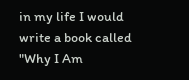in my life I would write a book called "Why I Am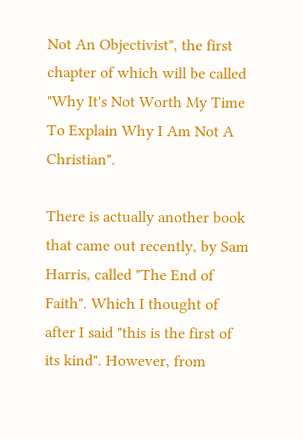Not An Objectivist", the first chapter of which will be called "Why It's Not Worth My Time To Explain Why I Am Not A Christian".

There is actually another book that came out recently, by Sam Harris, called "The End of Faith". Which I thought of after I said "this is the first of its kind". However, from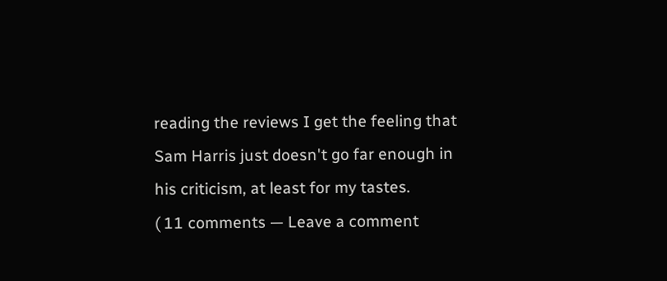reading the reviews I get the feeling that Sam Harris just doesn't go far enough in his criticism, at least for my tastes.
( 11 comments — Leave a comment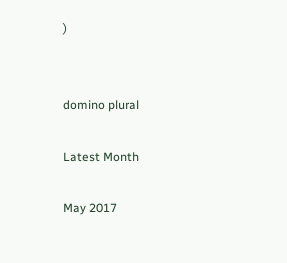)


domino plural

Latest Month

May 2017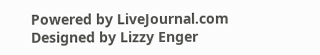Powered by LiveJournal.com
Designed by Lizzy Enger